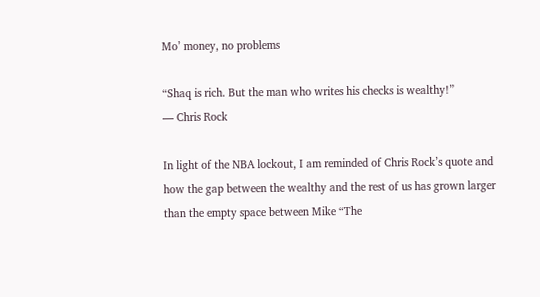Mo’ money, no problems

“Shaq is rich. But the man who writes his checks is wealthy!”
— Chris Rock

In light of the NBA lockout, I am reminded of Chris Rock’s quote and how the gap between the wealthy and the rest of us has grown larger than the empty space between Mike “The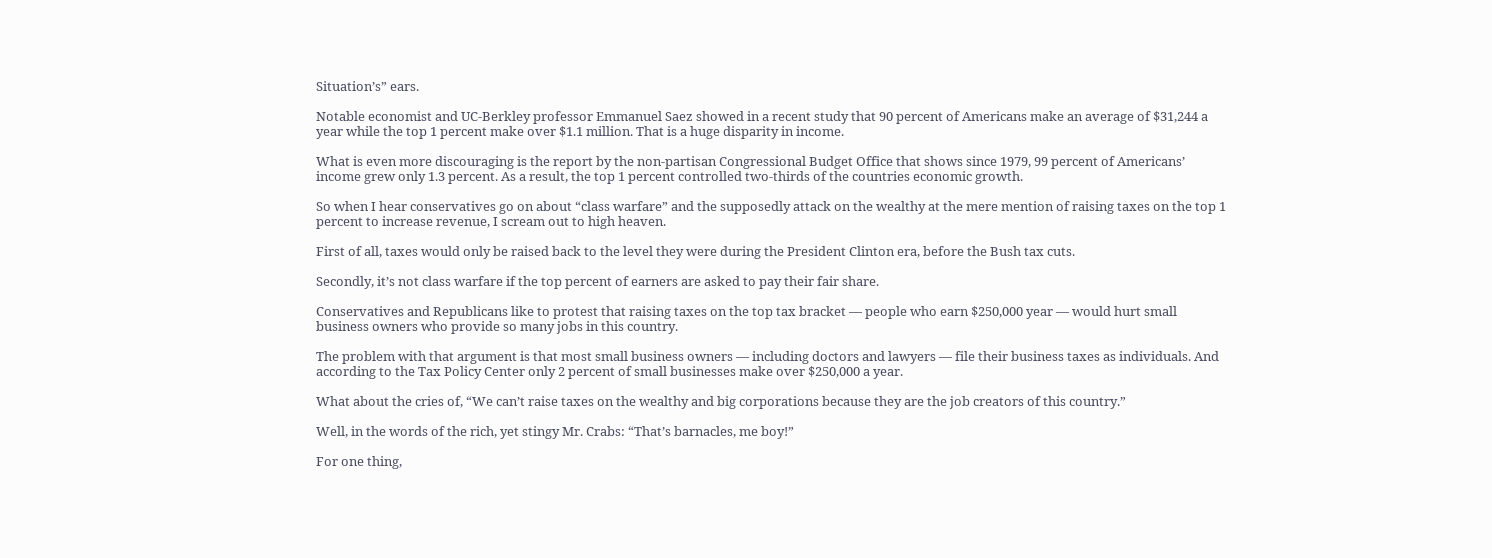Situation’s” ears.

Notable economist and UC-Berkley professor Emmanuel Saez showed in a recent study that 90 percent of Americans make an average of $31,244 a year while the top 1 percent make over $1.1 million. That is a huge disparity in income.

What is even more discouraging is the report by the non-partisan Congressional Budget Office that shows since 1979, 99 percent of Americans’ income grew only 1.3 percent. As a result, the top 1 percent controlled two-thirds of the countries economic growth.

So when I hear conservatives go on about “class warfare” and the supposedly attack on the wealthy at the mere mention of raising taxes on the top 1 percent to increase revenue, I scream out to high heaven.

First of all, taxes would only be raised back to the level they were during the President Clinton era, before the Bush tax cuts.

Secondly, it’s not class warfare if the top percent of earners are asked to pay their fair share.

Conservatives and Republicans like to protest that raising taxes on the top tax bracket — people who earn $250,000 year — would hurt small business owners who provide so many jobs in this country.

The problem with that argument is that most small business owners — including doctors and lawyers — file their business taxes as individuals. And according to the Tax Policy Center only 2 percent of small businesses make over $250,000 a year.

What about the cries of, “We can’t raise taxes on the wealthy and big corporations because they are the job creators of this country.”

Well, in the words of the rich, yet stingy Mr. Crabs: “That’s barnacles, me boy!”

For one thing,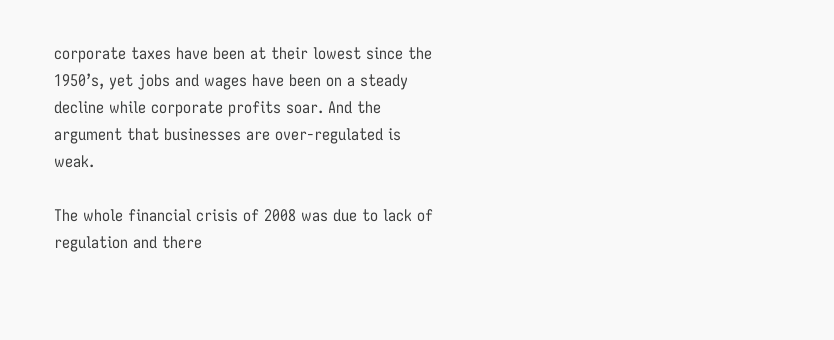corporate taxes have been at their lowest since the 1950’s, yet jobs and wages have been on a steady decline while corporate profits soar. And the argument that businesses are over-regulated is weak.

The whole financial crisis of 2008 was due to lack of regulation and there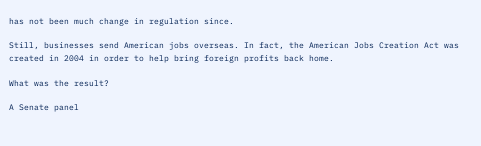has not been much change in regulation since.

Still, businesses send American jobs overseas. In fact, the American Jobs Creation Act was created in 2004 in order to help bring foreign profits back home.

What was the result?

A Senate panel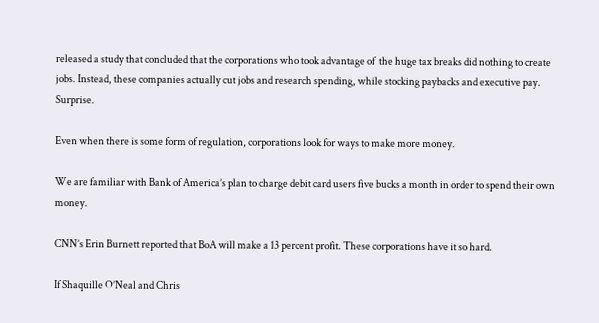released a study that concluded that the corporations who took advantage of  the huge tax breaks did nothing to create jobs. Instead, these companies actually cut jobs and research spending, while stocking paybacks and executive pay. Surprise.

Even when there is some form of regulation, corporations look for ways to make more money.

We are familiar with Bank of America’s plan to charge debit card users five bucks a month in order to spend their own money.

CNN’s Erin Burnett reported that BoA will make a 13 percent profit. These corporations have it so hard.

If Shaquille O’Neal and Chris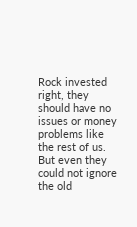Rock invested right, they should have no issues or money problems like the rest of us. But even they could not ignore the old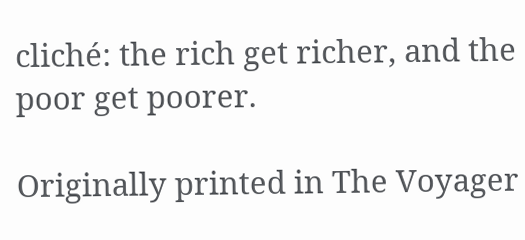cliché: the rich get richer, and the poor get poorer.

Originally printed in The Voyager